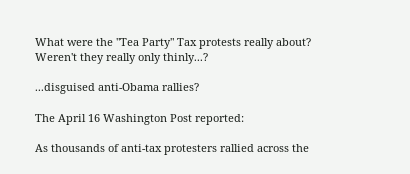What were the "Tea Party" Tax protests really about? Weren't they really only thinly...?

...disguised anti-Obama rallies?

The April 16 Washington Post reported:

As thousands of anti-tax protesters rallied across the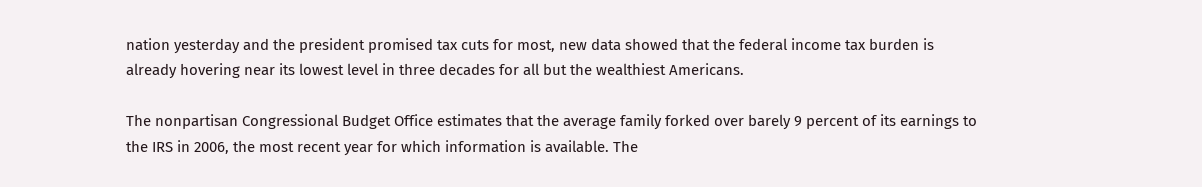nation yesterday and the president promised tax cuts for most, new data showed that the federal income tax burden is already hovering near its lowest level in three decades for all but the wealthiest Americans.

The nonpartisan Congressional Budget Office estimates that the average family forked over barely 9 percent of its earnings to the IRS in 2006, the most recent year for which information is available. The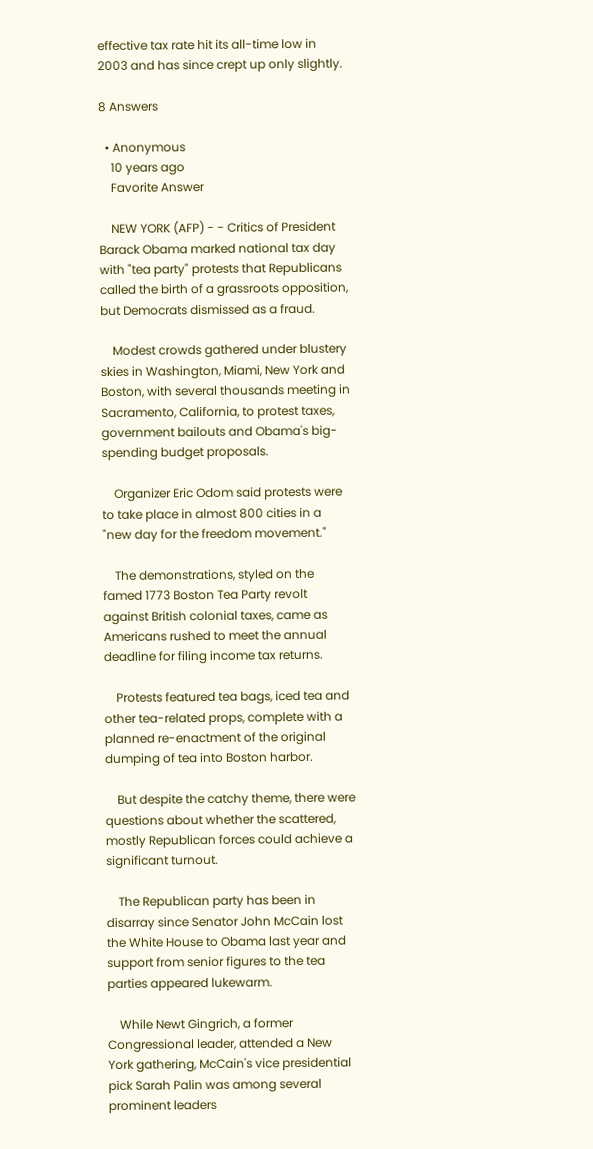effective tax rate hit its all-time low in 2003 and has since crept up only slightly.

8 Answers

  • Anonymous
    10 years ago
    Favorite Answer

    NEW YORK (AFP) - - Critics of President Barack Obama marked national tax day with "tea party" protests that Republicans called the birth of a grassroots opposition, but Democrats dismissed as a fraud.

    Modest crowds gathered under blustery skies in Washington, Miami, New York and Boston, with several thousands meeting in Sacramento, California, to protest taxes, government bailouts and Obama's big-spending budget proposals.

    Organizer Eric Odom said protests were to take place in almost 800 cities in a "new day for the freedom movement."

    The demonstrations, styled on the famed 1773 Boston Tea Party revolt against British colonial taxes, came as Americans rushed to meet the annual deadline for filing income tax returns.

    Protests featured tea bags, iced tea and other tea-related props, complete with a planned re-enactment of the original dumping of tea into Boston harbor.

    But despite the catchy theme, there were questions about whether the scattered, mostly Republican forces could achieve a significant turnout.

    The Republican party has been in disarray since Senator John McCain lost the White House to Obama last year and support from senior figures to the tea parties appeared lukewarm.

    While Newt Gingrich, a former Congressional leader, attended a New York gathering, McCain's vice presidential pick Sarah Palin was among several prominent leaders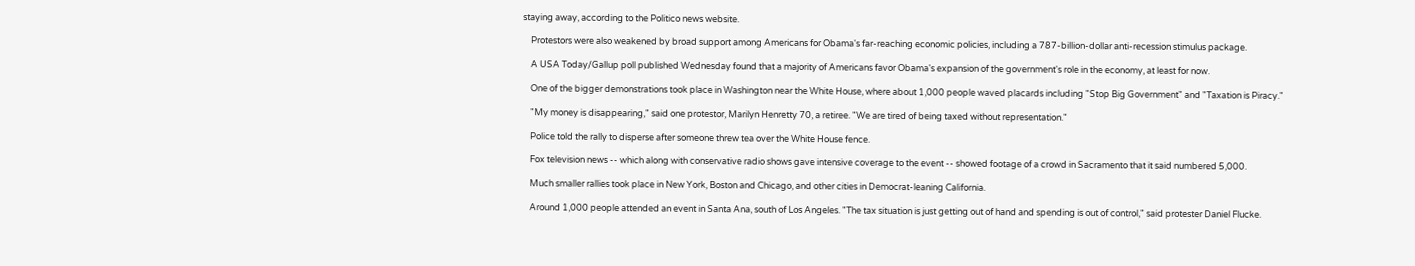staying away, according to the Politico news website.

    Protestors were also weakened by broad support among Americans for Obama's far-reaching economic policies, including a 787-billion-dollar anti-recession stimulus package.

    A USA Today/Gallup poll published Wednesday found that a majority of Americans favor Obama's expansion of the government's role in the economy, at least for now.

    One of the bigger demonstrations took place in Washington near the White House, where about 1,000 people waved placards including "Stop Big Government" and "Taxation is Piracy."

    "My money is disappearing," said one protestor, Marilyn Henretty 70, a retiree. "We are tired of being taxed without representation."

    Police told the rally to disperse after someone threw tea over the White House fence.

    Fox television news -- which along with conservative radio shows gave intensive coverage to the event -- showed footage of a crowd in Sacramento that it said numbered 5,000.

    Much smaller rallies took place in New York, Boston and Chicago, and other cities in Democrat-leaning California.

    Around 1,000 people attended an event in Santa Ana, south of Los Angeles. "The tax situation is just getting out of hand and spending is out of control," said protester Daniel Flucke.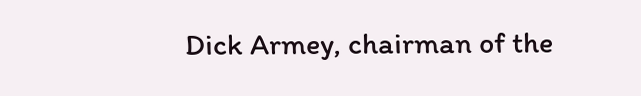Dick Armey, chairman of the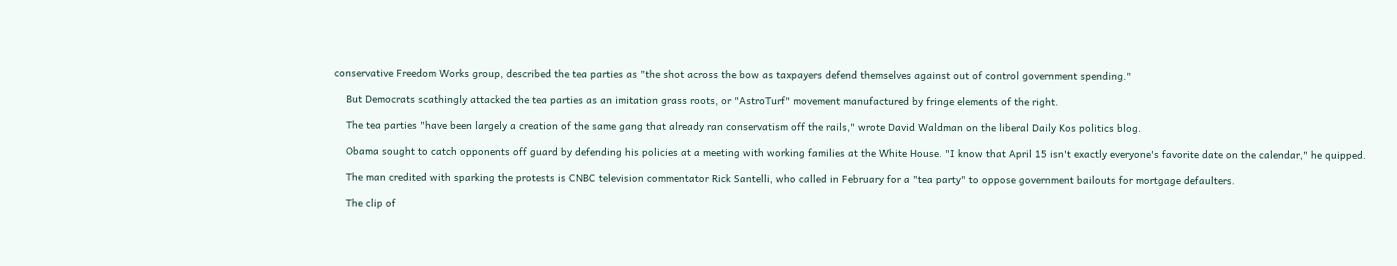conservative Freedom Works group, described the tea parties as "the shot across the bow as taxpayers defend themselves against out of control government spending."

    But Democrats scathingly attacked the tea parties as an imitation grass roots, or "AstroTurf" movement manufactured by fringe elements of the right.

    The tea parties "have been largely a creation of the same gang that already ran conservatism off the rails," wrote David Waldman on the liberal Daily Kos politics blog.

    Obama sought to catch opponents off guard by defending his policies at a meeting with working families at the White House. "I know that April 15 isn't exactly everyone's favorite date on the calendar," he quipped.

    The man credited with sparking the protests is CNBC television commentator Rick Santelli, who called in February for a "tea party" to oppose government bailouts for mortgage defaulters.

    The clip of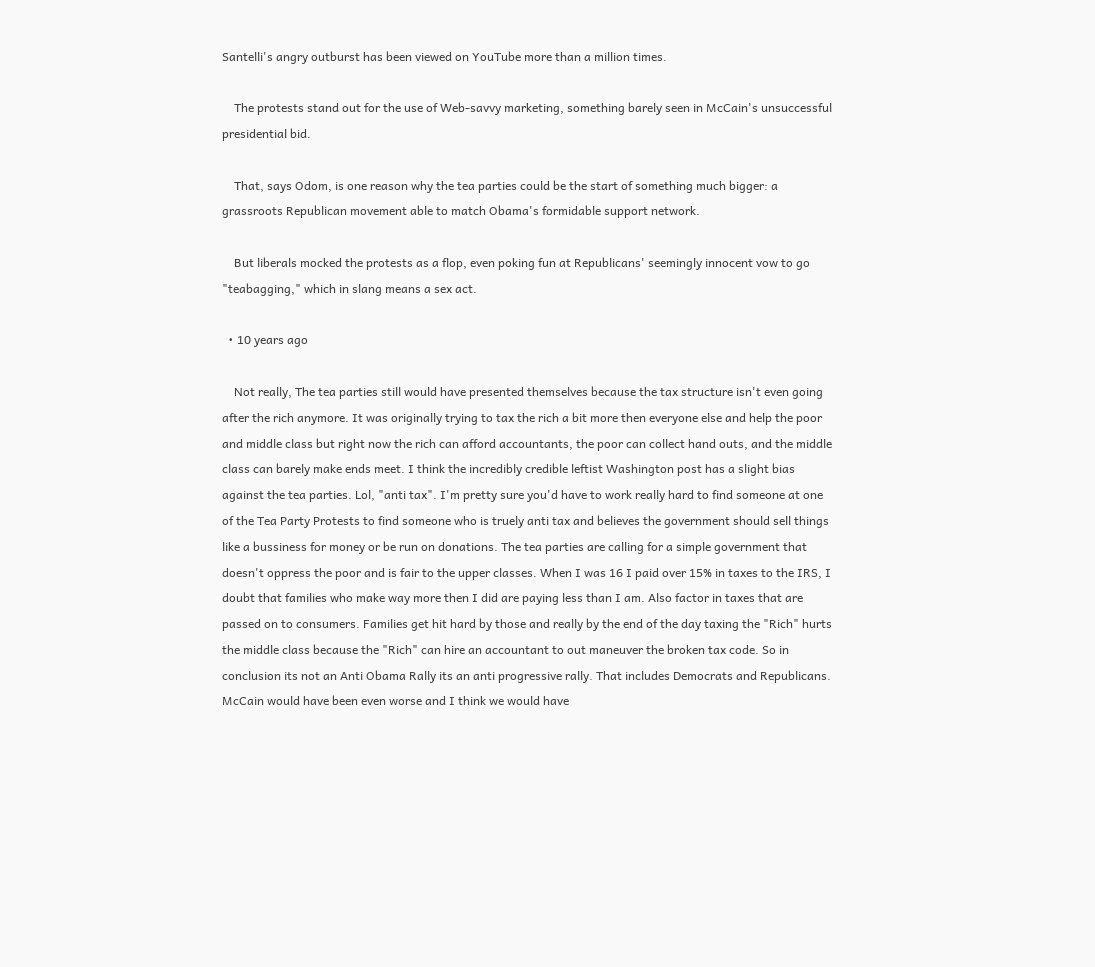Santelli's angry outburst has been viewed on YouTube more than a million times.

    The protests stand out for the use of Web-savvy marketing, something barely seen in McCain's unsuccessful presidential bid.

    That, says Odom, is one reason why the tea parties could be the start of something much bigger: a grassroots Republican movement able to match Obama's formidable support network.

    But liberals mocked the protests as a flop, even poking fun at Republicans' seemingly innocent vow to go "teabagging," which in slang means a sex act.

  • 10 years ago

    Not really, The tea parties still would have presented themselves because the tax structure isn't even going after the rich anymore. It was originally trying to tax the rich a bit more then everyone else and help the poor and middle class but right now the rich can afford accountants, the poor can collect hand outs, and the middle class can barely make ends meet. I think the incredibly credible leftist Washington post has a slight bias against the tea parties. Lol, "anti tax". I'm pretty sure you'd have to work really hard to find someone at one of the Tea Party Protests to find someone who is truely anti tax and believes the government should sell things like a bussiness for money or be run on donations. The tea parties are calling for a simple government that doesn't oppress the poor and is fair to the upper classes. When I was 16 I paid over 15% in taxes to the IRS, I doubt that families who make way more then I did are paying less than I am. Also factor in taxes that are passed on to consumers. Families get hit hard by those and really by the end of the day taxing the "Rich" hurts the middle class because the "Rich" can hire an accountant to out maneuver the broken tax code. So in conclusion its not an Anti Obama Rally its an anti progressive rally. That includes Democrats and Republicans. McCain would have been even worse and I think we would have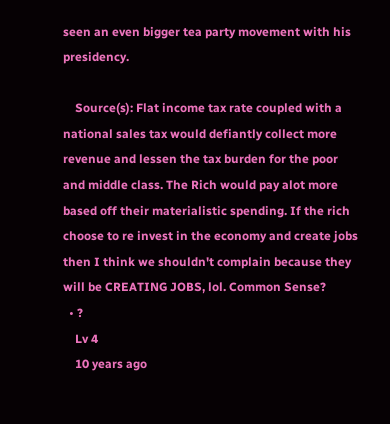seen an even bigger tea party movement with his presidency.

    Source(s): Flat income tax rate coupled with a national sales tax would defiantly collect more revenue and lessen the tax burden for the poor and middle class. The Rich would pay alot more based off their materialistic spending. If the rich choose to re invest in the economy and create jobs then I think we shouldn't complain because they will be CREATING JOBS, lol. Common Sense?
  • ?
    Lv 4
    10 years ago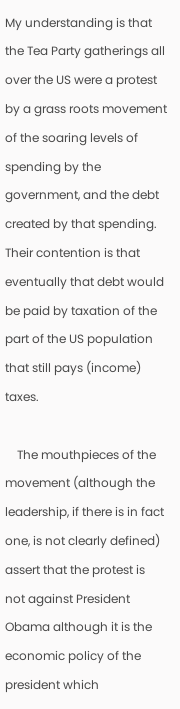My understanding is that the Tea Party gatherings all over the US were a protest by a grass roots movement of the soaring levels of spending by the government, and the debt created by that spending. Their contention is that eventually that debt would be paid by taxation of the part of the US population that still pays (income) taxes.

    The mouthpieces of the movement (although the leadership, if there is in fact one, is not clearly defined) assert that the protest is not against President Obama although it is the economic policy of the president which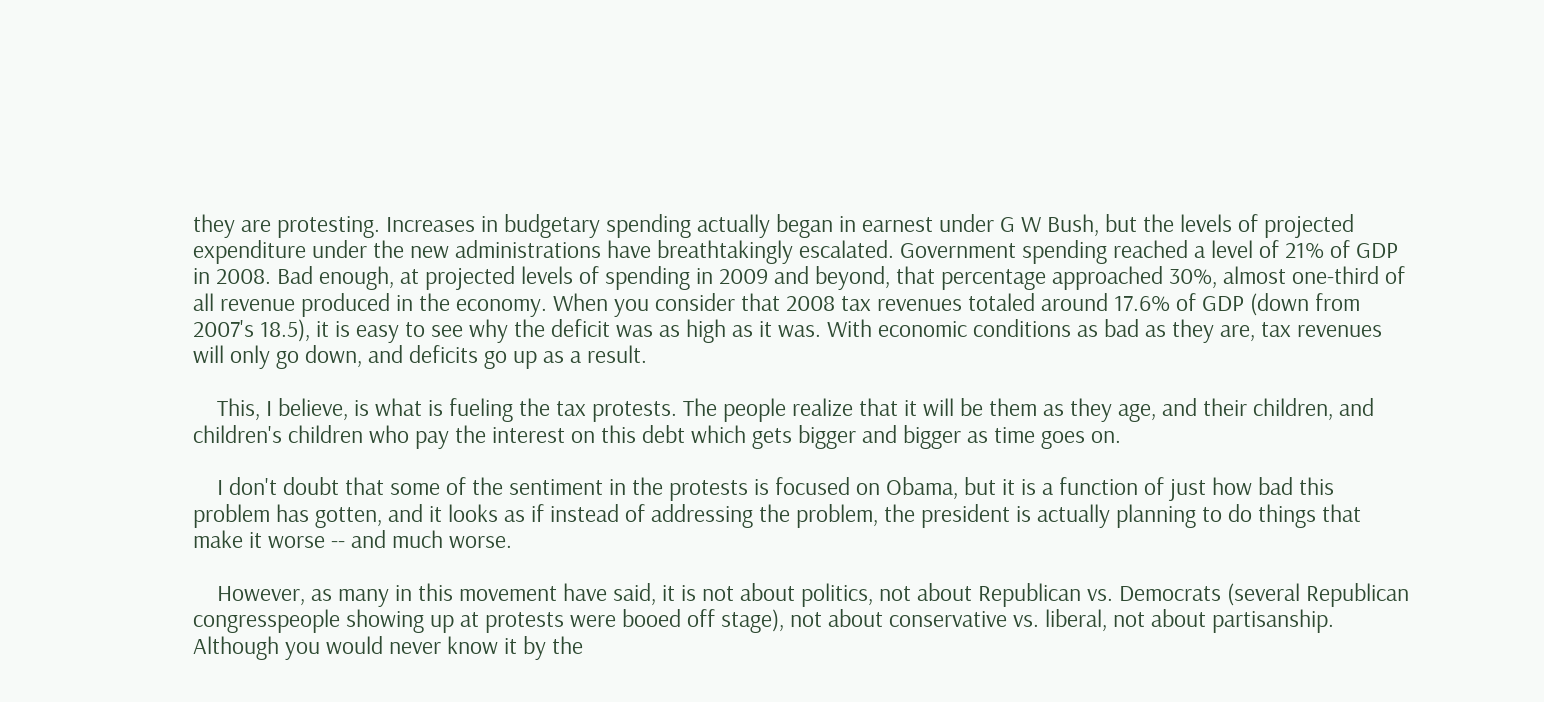they are protesting. Increases in budgetary spending actually began in earnest under G W Bush, but the levels of projected expenditure under the new administrations have breathtakingly escalated. Government spending reached a level of 21% of GDP in 2008. Bad enough, at projected levels of spending in 2009 and beyond, that percentage approached 30%, almost one-third of all revenue produced in the economy. When you consider that 2008 tax revenues totaled around 17.6% of GDP (down from 2007's 18.5), it is easy to see why the deficit was as high as it was. With economic conditions as bad as they are, tax revenues will only go down, and deficits go up as a result.

    This, I believe, is what is fueling the tax protests. The people realize that it will be them as they age, and their children, and children's children who pay the interest on this debt which gets bigger and bigger as time goes on.

    I don't doubt that some of the sentiment in the protests is focused on Obama, but it is a function of just how bad this problem has gotten, and it looks as if instead of addressing the problem, the president is actually planning to do things that make it worse -- and much worse.

    However, as many in this movement have said, it is not about politics, not about Republican vs. Democrats (several Republican congresspeople showing up at protests were booed off stage), not about conservative vs. liberal, not about partisanship. Although you would never know it by the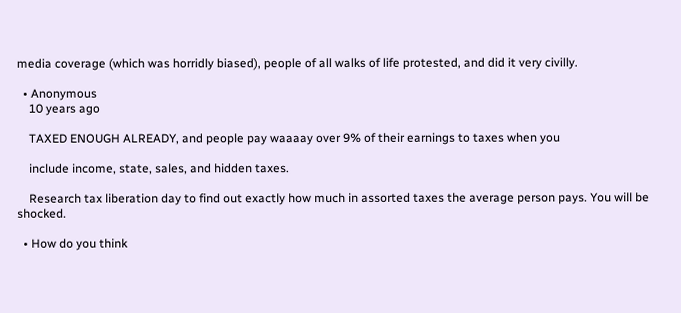media coverage (which was horridly biased), people of all walks of life protested, and did it very civilly.

  • Anonymous
    10 years ago

    TAXED ENOUGH ALREADY, and people pay waaaay over 9% of their earnings to taxes when you

    include income, state, sales, and hidden taxes.

    Research tax liberation day to find out exactly how much in assorted taxes the average person pays. You will be shocked.

  • How do you think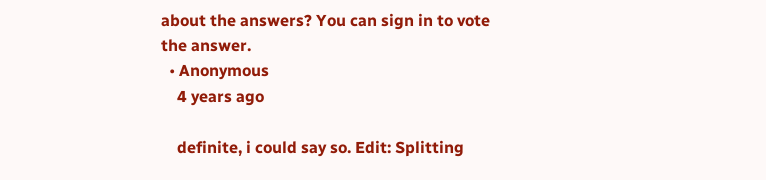about the answers? You can sign in to vote the answer.
  • Anonymous
    4 years ago

    definite, i could say so. Edit: Splitting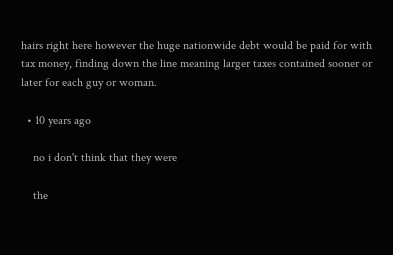hairs right here however the huge nationwide debt would be paid for with tax money, finding down the line meaning larger taxes contained sooner or later for each guy or woman.

  • 10 years ago

    no i don't think that they were

    the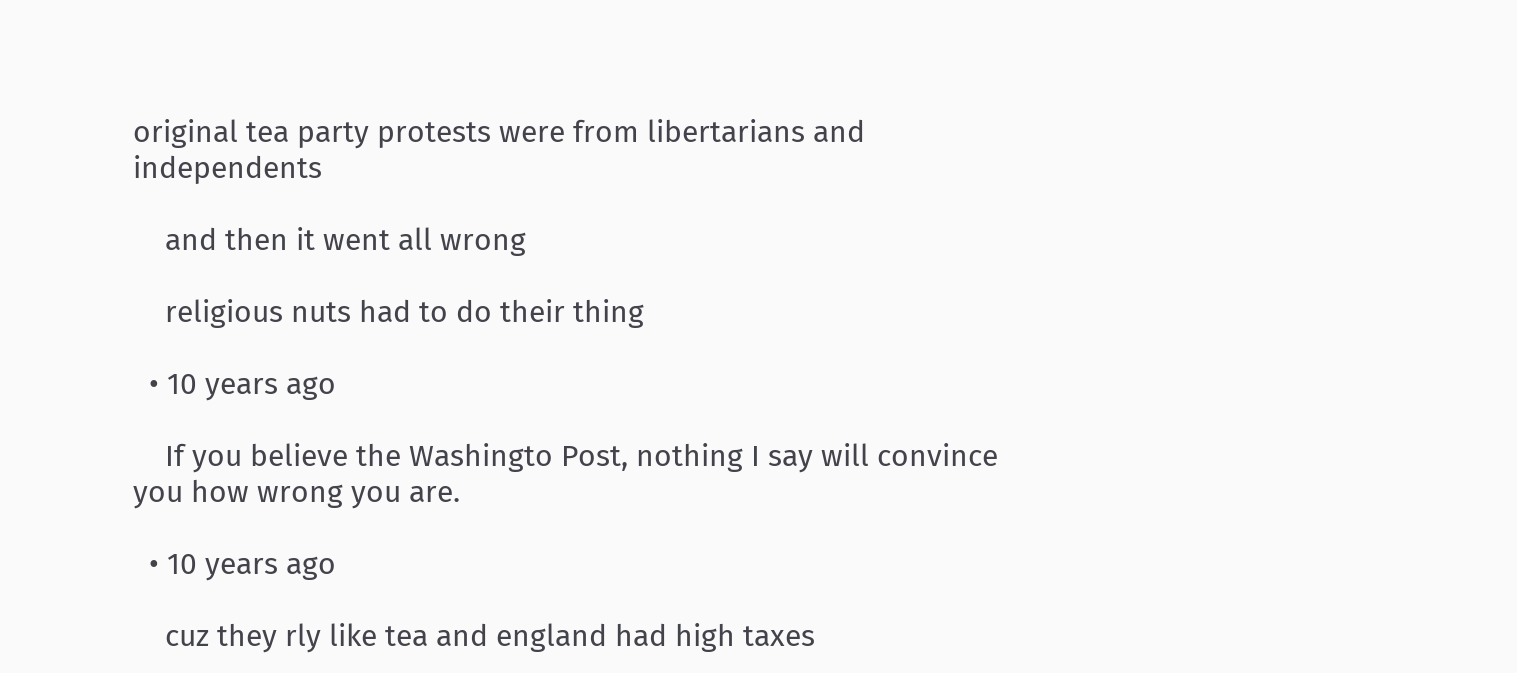original tea party protests were from libertarians and independents

    and then it went all wrong

    religious nuts had to do their thing

  • 10 years ago

    If you believe the Washingto Post, nothing I say will convince you how wrong you are.

  • 10 years ago

    cuz they rly like tea and england had high taxes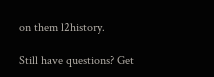on them l2history.

Still have questions? Get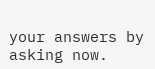your answers by asking now.